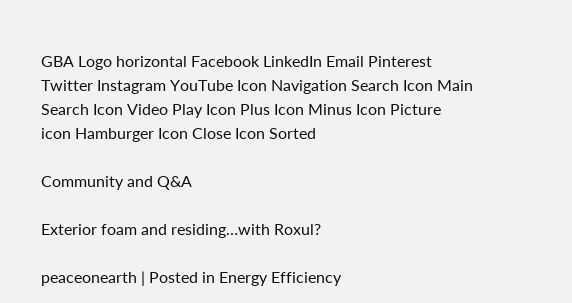GBA Logo horizontal Facebook LinkedIn Email Pinterest Twitter Instagram YouTube Icon Navigation Search Icon Main Search Icon Video Play Icon Plus Icon Minus Icon Picture icon Hamburger Icon Close Icon Sorted

Community and Q&A

Exterior foam and residing…with Roxul?

peaceonearth | Posted in Energy Efficiency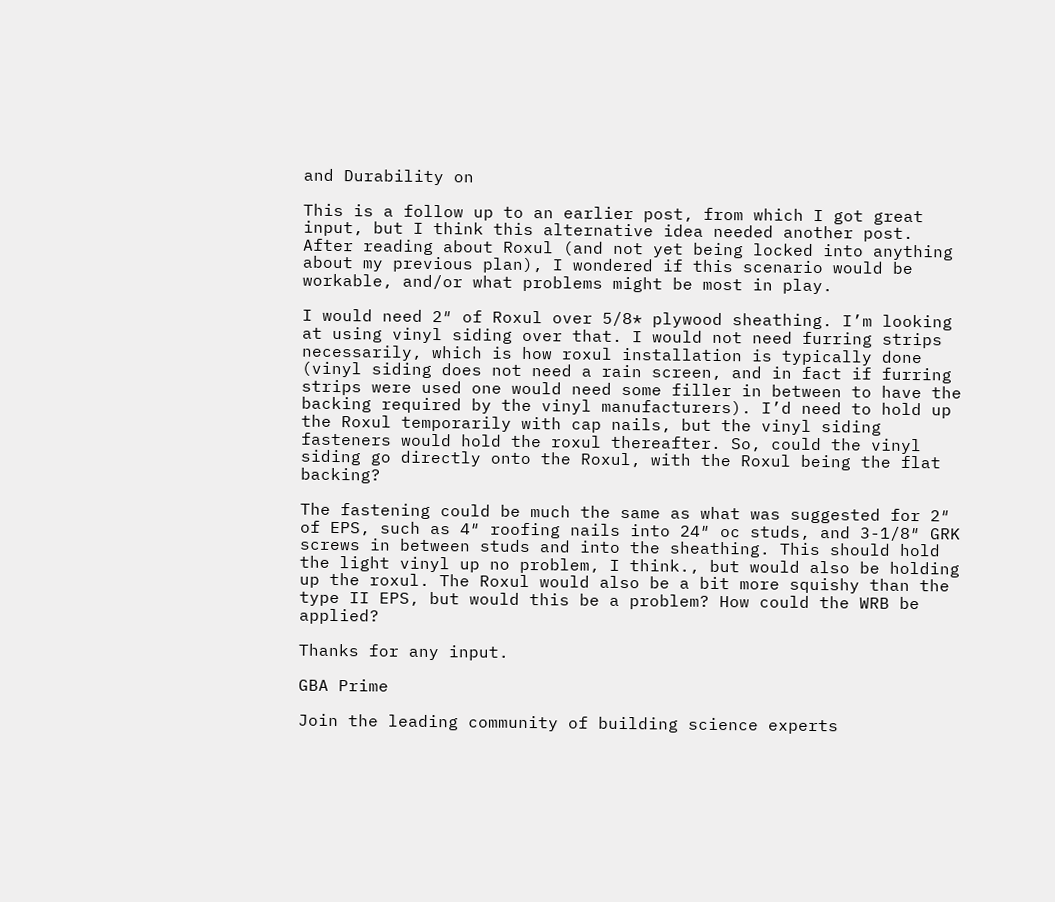and Durability on

This is a follow up to an earlier post, from which I got great input, but I think this alternative idea needed another post. After reading about Roxul (and not yet being locked into anything about my previous plan), I wondered if this scenario would be workable, and/or what problems might be most in play.

I would need 2″ of Roxul over 5/8* plywood sheathing. I’m looking at using vinyl siding over that. I would not need furring strips necessarily, which is how roxul installation is typically done (vinyl siding does not need a rain screen, and in fact if furring strips were used one would need some filler in between to have the backing required by the vinyl manufacturers). I’d need to hold up the Roxul temporarily with cap nails, but the vinyl siding fasteners would hold the roxul thereafter. So, could the vinyl siding go directly onto the Roxul, with the Roxul being the flat backing?

The fastening could be much the same as what was suggested for 2″ of EPS, such as 4″ roofing nails into 24″ oc studs, and 3-1/8″ GRK screws in between studs and into the sheathing. This should hold the light vinyl up no problem, I think., but would also be holding up the roxul. The Roxul would also be a bit more squishy than the type II EPS, but would this be a problem? How could the WRB be applied?

Thanks for any input.

GBA Prime

Join the leading community of building science experts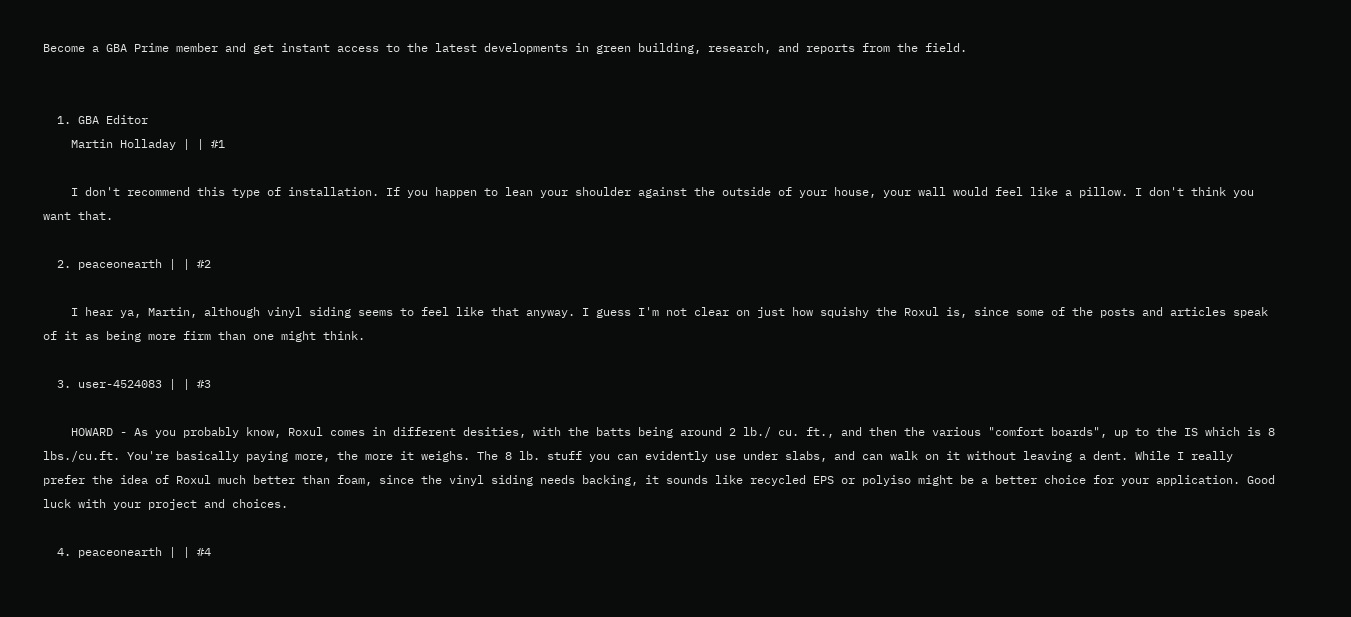Become a GBA Prime member and get instant access to the latest developments in green building, research, and reports from the field.


  1. GBA Editor
    Martin Holladay | | #1

    I don't recommend this type of installation. If you happen to lean your shoulder against the outside of your house, your wall would feel like a pillow. I don't think you want that.

  2. peaceonearth | | #2

    I hear ya, Martin, although vinyl siding seems to feel like that anyway. I guess I'm not clear on just how squishy the Roxul is, since some of the posts and articles speak of it as being more firm than one might think.

  3. user-4524083 | | #3

    HOWARD - As you probably know, Roxul comes in different desities, with the batts being around 2 lb./ cu. ft., and then the various "comfort boards", up to the IS which is 8 lbs./cu.ft. You're basically paying more, the more it weighs. The 8 lb. stuff you can evidently use under slabs, and can walk on it without leaving a dent. While I really prefer the idea of Roxul much better than foam, since the vinyl siding needs backing, it sounds like recycled EPS or polyiso might be a better choice for your application. Good luck with your project and choices.

  4. peaceonearth | | #4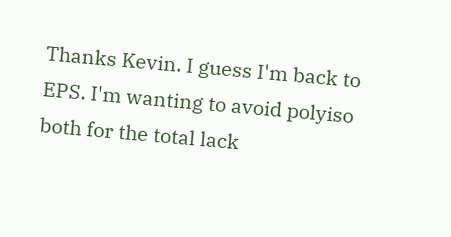Thanks Kevin. I guess I'm back to EPS. I'm wanting to avoid polyiso both for the total lack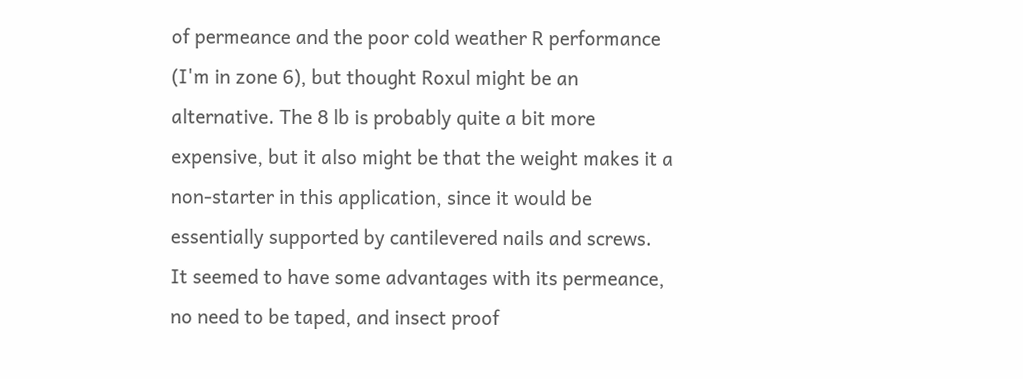of permeance and the poor cold weather R performance (I'm in zone 6), but thought Roxul might be an alternative. The 8 lb is probably quite a bit more expensive, but it also might be that the weight makes it a non-starter in this application, since it would be essentially supported by cantilevered nails and screws. It seemed to have some advantages with its permeance, no need to be taped, and insect proof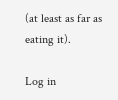(at least as far as eating it).

Log in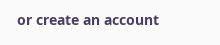or create an account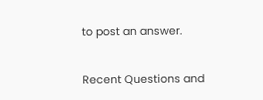to post an answer.


Recent Questions and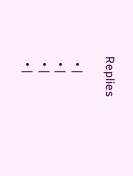Replies

  • |
  • |
  • |
  • |